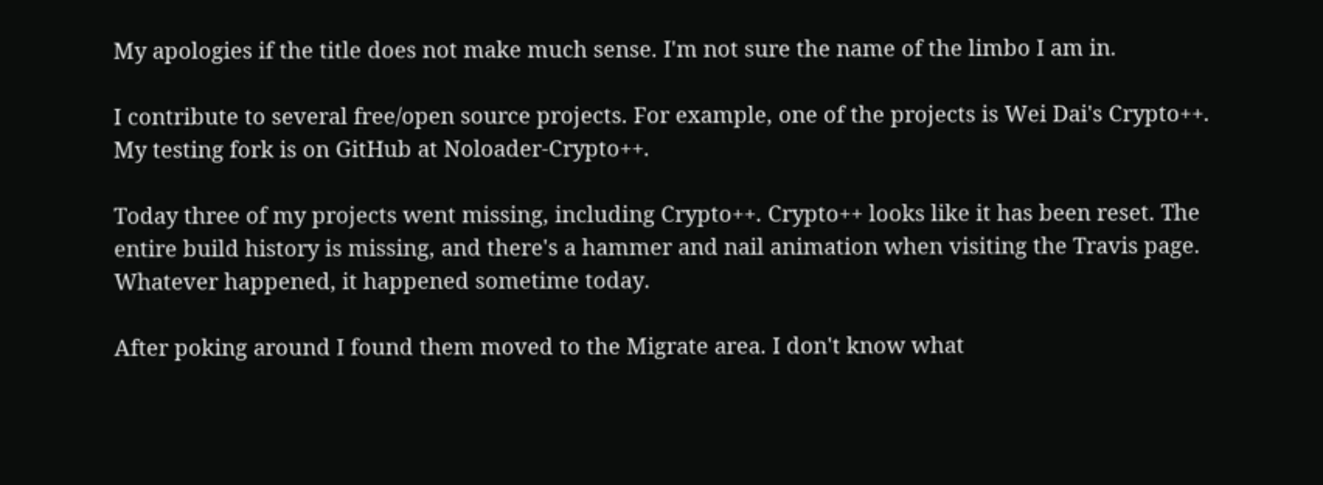My apologies if the title does not make much sense. I'm not sure the name of the limbo I am in.

I contribute to several free/open source projects. For example, one of the projects is Wei Dai's Crypto++. My testing fork is on GitHub at Noloader-Crypto++.

Today three of my projects went missing, including Crypto++. Crypto++ looks like it has been reset. The entire build history is missing, and there's a hammer and nail animation when visiting the Travis page. Whatever happened, it happened sometime today.

After poking around I found them moved to the Migrate area. I don't know what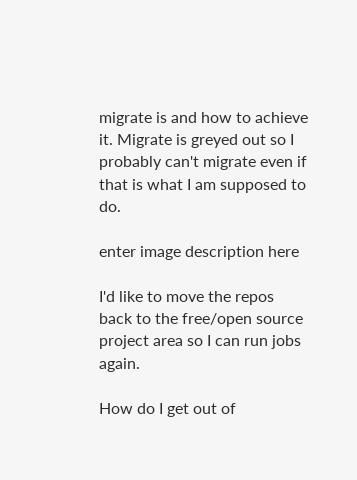migrate is and how to achieve it. Migrate is greyed out so I probably can't migrate even if that is what I am supposed to do.

enter image description here

I'd like to move the repos back to the free/open source project area so I can run jobs again.

How do I get out of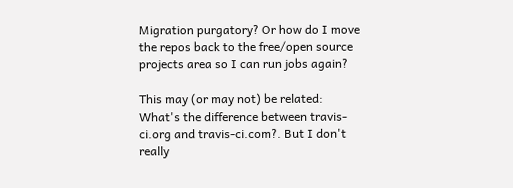Migration purgatory? Or how do I move the repos back to the free/open source projects area so I can run jobs again?

This may (or may not) be related: What's the difference between travis-ci.org and travis-ci.com?. But I don't really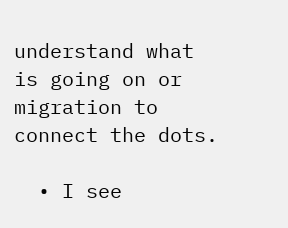understand what is going on or migration to connect the dots.

  • I see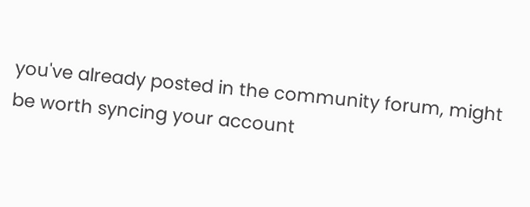you've already posted in the community forum, might be worth syncing your account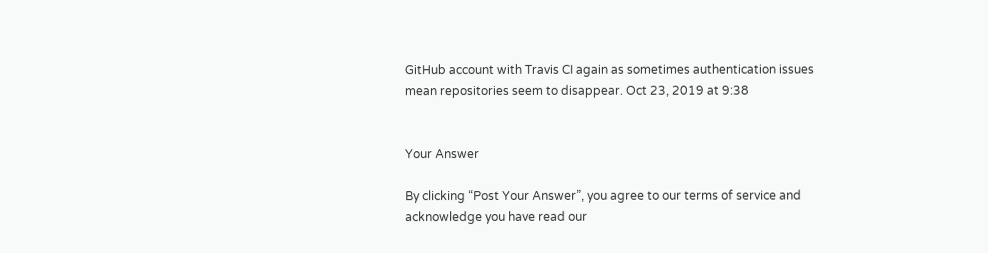GitHub account with Travis CI again as sometimes authentication issues mean repositories seem to disappear. Oct 23, 2019 at 9:38


Your Answer

By clicking “Post Your Answer”, you agree to our terms of service and acknowledge you have read our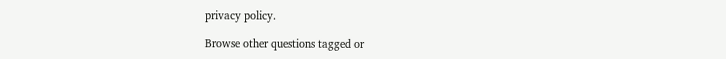privacy policy.

Browse other questions tagged or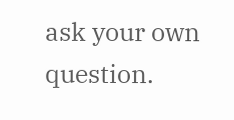ask your own question.